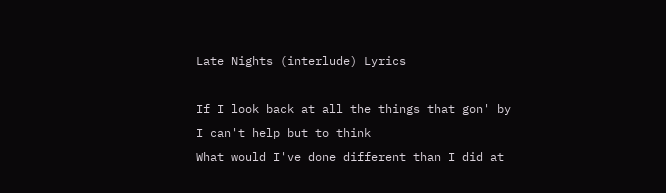Late Nights (interlude) Lyrics

If I look back at all the things that gon' by
I can't help but to think
What would I've done different than I did at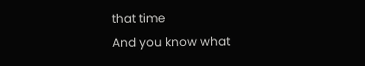that time
And you know what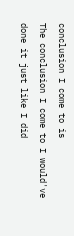conclusion I come to is
The conclusion I come to I would've done it just like I did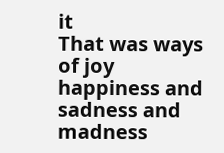it
That was ways of joy happiness and sadness and madness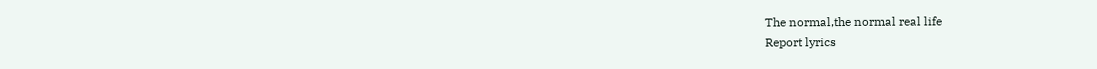The normal,the normal real life
Report lyrics